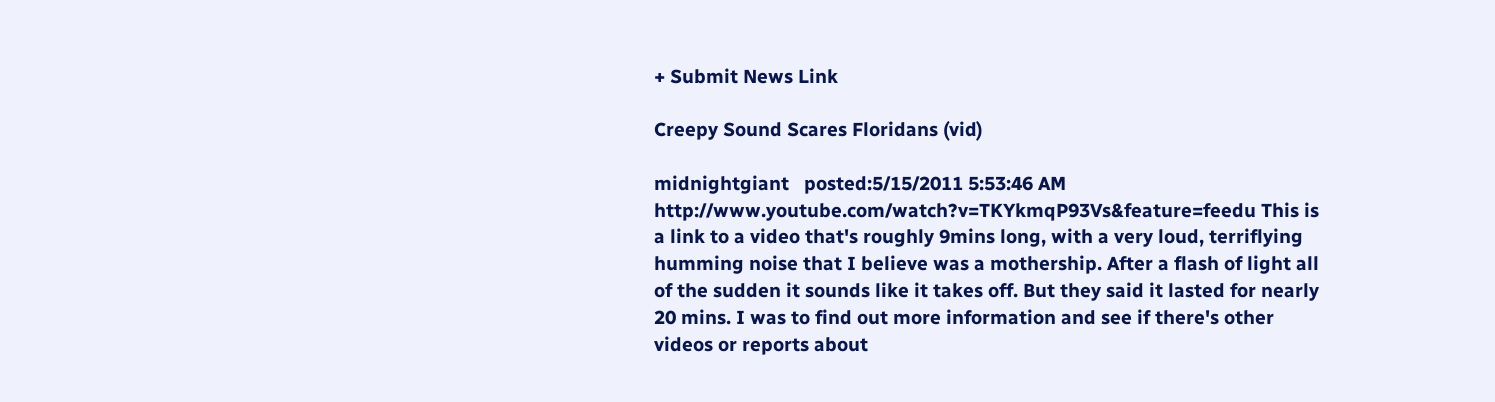+ Submit News Link

Creepy Sound Scares Floridans (vid)

midnightgiant   posted:5/15/2011 5:53:46 AM
http://www.youtube.com/watch?v=TKYkmqP93Vs&feature=feedu This is a link to a video that's roughly 9mins long, with a very loud, terriflying humming noise that I believe was a mothership. After a flash of light all of the sudden it sounds like it takes off. But they said it lasted for nearly 20 mins. I was to find out more information and see if there's other videos or reports about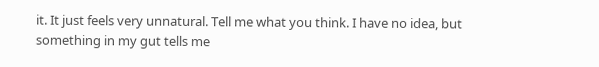it. It just feels very unnatural. Tell me what you think. I have no idea, but something in my gut tells me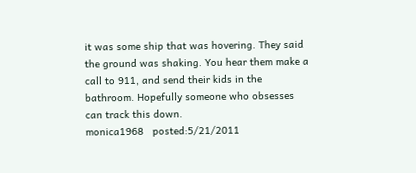it was some ship that was hovering. They said the ground was shaking. You hear them make a call to 911, and send their kids in the bathroom. Hopefully someone who obsesses can track this down.
monica1968   posted:5/21/2011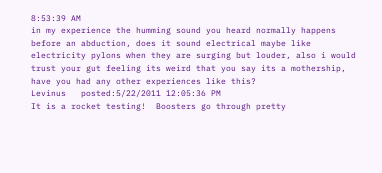8:53:39 AM
in my experience the humming sound you heard normally happens before an abduction, does it sound electrical maybe like electricity pylons when they are surging but louder, also i would trust your gut feeling its weird that you say its a mothership, have you had any other experiences like this?
Levinus   posted:5/22/2011 12:05:36 PM
It is a rocket testing!  Boosters go through pretty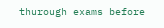thurough exams before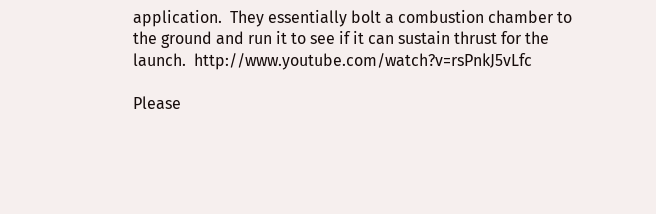application.  They essentially bolt a combustion chamber to the ground and run it to see if it can sustain thrust for the launch.  http://www.youtube.com/watch?v=rsPnkJ5vLfc

Please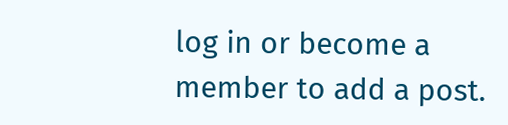log in or become a member to add a post.